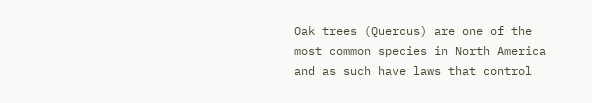Oak trees (Quercus) are one of the most common species in North America and as such have laws that control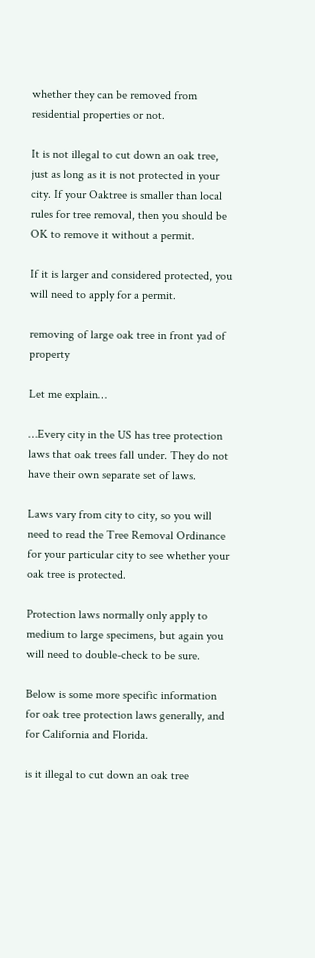whether they can be removed from residential properties or not.

It is not illegal to cut down an oak tree, just as long as it is not protected in your city. If your Oaktree is smaller than local rules for tree removal, then you should be OK to remove it without a permit.

If it is larger and considered protected, you will need to apply for a permit.

removing of large oak tree in front yad of property

Let me explain…

…Every city in the US has tree protection laws that oak trees fall under. They do not have their own separate set of laws.

Laws vary from city to city, so you will need to read the Tree Removal Ordinance for your particular city to see whether your oak tree is protected.

Protection laws normally only apply to medium to large specimens, but again you will need to double-check to be sure.

Below is some more specific information for oak tree protection laws generally, and for California and Florida.

is it illegal to cut down an oak tree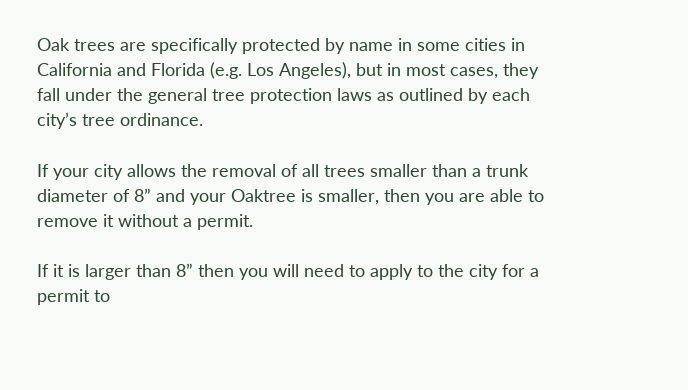Oak trees are specifically protected by name in some cities in California and Florida (e.g. Los Angeles), but in most cases, they fall under the general tree protection laws as outlined by each city’s tree ordinance.

If your city allows the removal of all trees smaller than a trunk diameter of 8” and your Oaktree is smaller, then you are able to remove it without a permit.

If it is larger than 8” then you will need to apply to the city for a permit to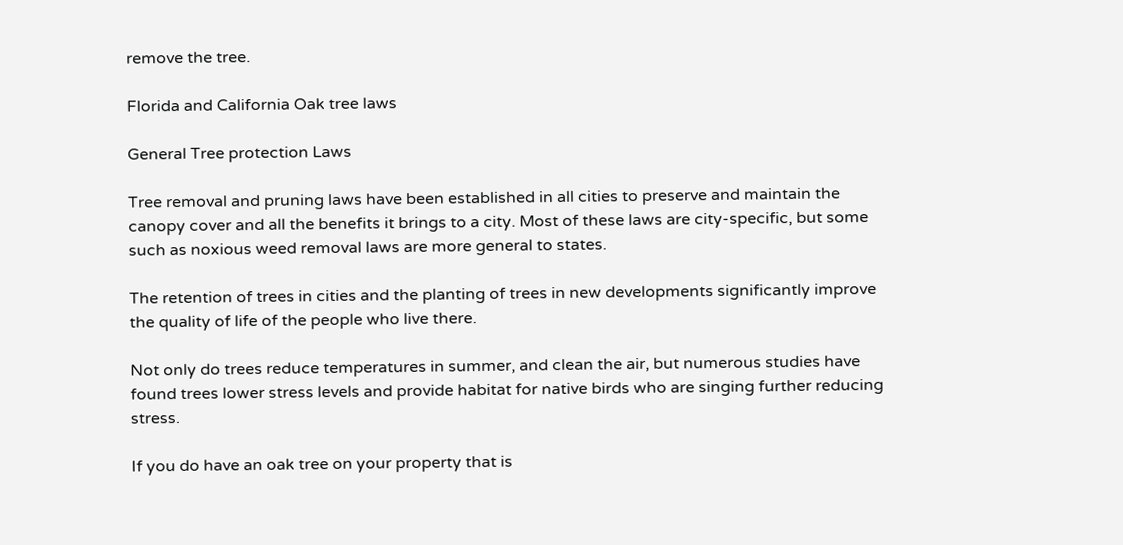remove the tree.

Florida and California Oak tree laws

General Tree protection Laws

Tree removal and pruning laws have been established in all cities to preserve and maintain the canopy cover and all the benefits it brings to a city. Most of these laws are city-specific, but some such as noxious weed removal laws are more general to states.

The retention of trees in cities and the planting of trees in new developments significantly improve the quality of life of the people who live there.

Not only do trees reduce temperatures in summer, and clean the air, but numerous studies have found trees lower stress levels and provide habitat for native birds who are singing further reducing stress.

If you do have an oak tree on your property that is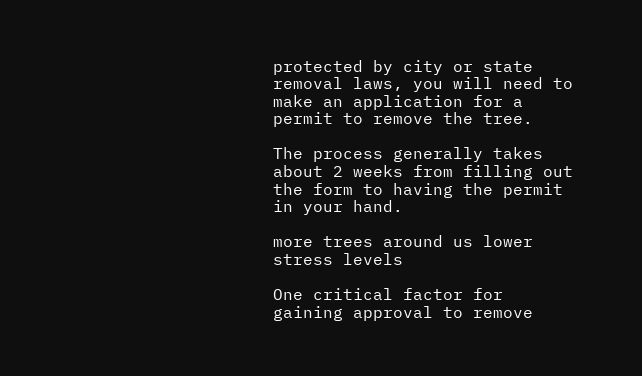protected by city or state removal laws, you will need to make an application for a permit to remove the tree.

The process generally takes about 2 weeks from filling out the form to having the permit in your hand.

more trees around us lower stress levels

One critical factor for gaining approval to remove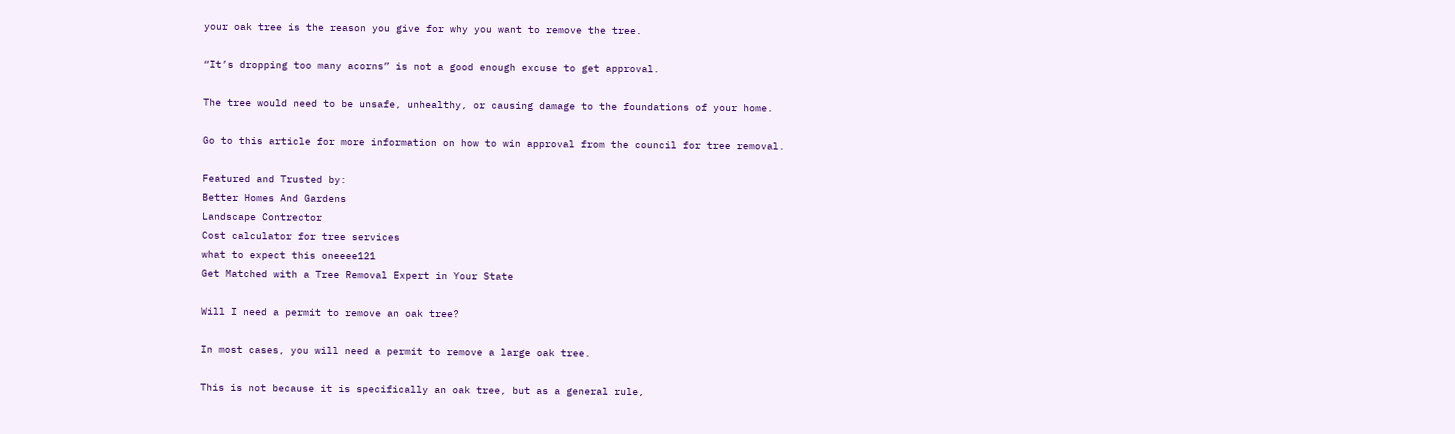your oak tree is the reason you give for why you want to remove the tree.

“It’s dropping too many acorns” is not a good enough excuse to get approval.

The tree would need to be unsafe, unhealthy, or causing damage to the foundations of your home.

Go to this article for more information on how to win approval from the council for tree removal.

Featured and Trusted by:
Better Homes And Gardens
Landscape Contrector
Cost calculator for tree services
what to expect this oneeee121
Get Matched with a Tree Removal Expert in Your State

Will I need a permit to remove an oak tree?

In most cases, you will need a permit to remove a large oak tree.

This is not because it is specifically an oak tree, but as a general rule,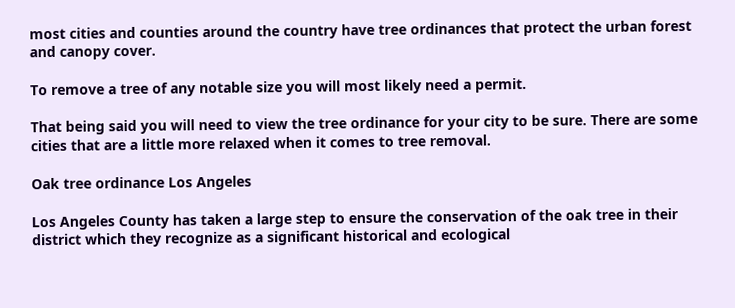most cities and counties around the country have tree ordinances that protect the urban forest and canopy cover.

To remove a tree of any notable size you will most likely need a permit.

That being said you will need to view the tree ordinance for your city to be sure. There are some cities that are a little more relaxed when it comes to tree removal.

Oak tree ordinance Los Angeles

Los Angeles County has taken a large step to ensure the conservation of the oak tree in their district which they recognize as a significant historical and ecological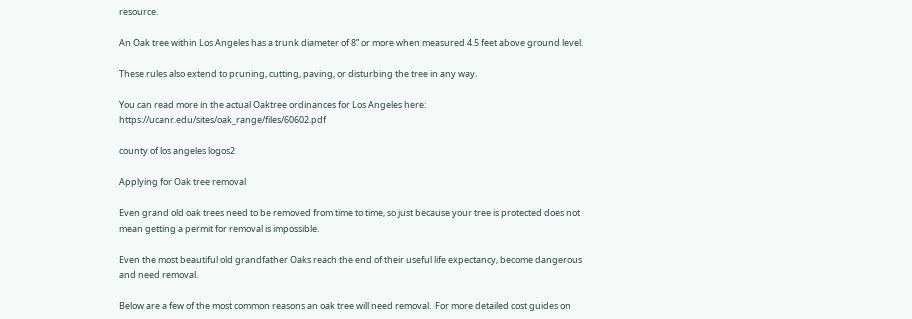resource.

An Oak tree within Los Angeles has a trunk diameter of 8” or more when measured 4.5 feet above ground level.

These rules also extend to pruning, cutting, paving, or disturbing the tree in any way.

You can read more in the actual Oaktree ordinances for Los Angeles here: https://ucanr.edu/sites/oak_range/files/60602.pdf

county of los angeles logos2

Applying for Oak tree removal

Even grand old oak trees need to be removed from time to time, so just because your tree is protected does not mean getting a permit for removal is impossible.

Even the most beautiful old grandfather Oaks reach the end of their useful life expectancy, become dangerous and need removal.

Below are a few of the most common reasons an oak tree will need removal.  For more detailed cost guides on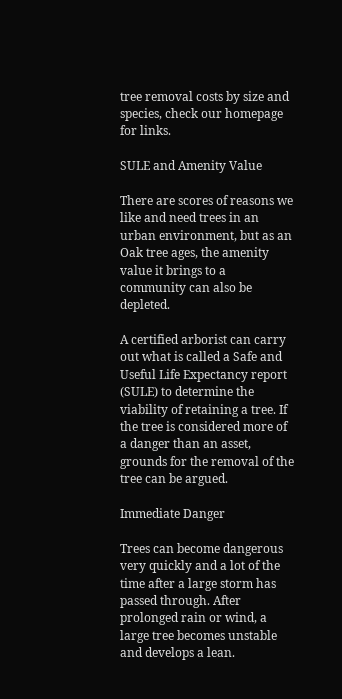tree removal costs by size and species, check our homepage for links.

SULE and Amenity Value

There are scores of reasons we like and need trees in an urban environment, but as an Oak tree ages, the amenity value it brings to a community can also be depleted.

A certified arborist can carry out what is called a Safe and Useful Life Expectancy report (SULE) to determine the viability of retaining a tree. If the tree is considered more of a danger than an asset, grounds for the removal of the tree can be argued.

Immediate Danger

Trees can become dangerous very quickly and a lot of the time after a large storm has passed through. After prolonged rain or wind, a large tree becomes unstable and develops a lean.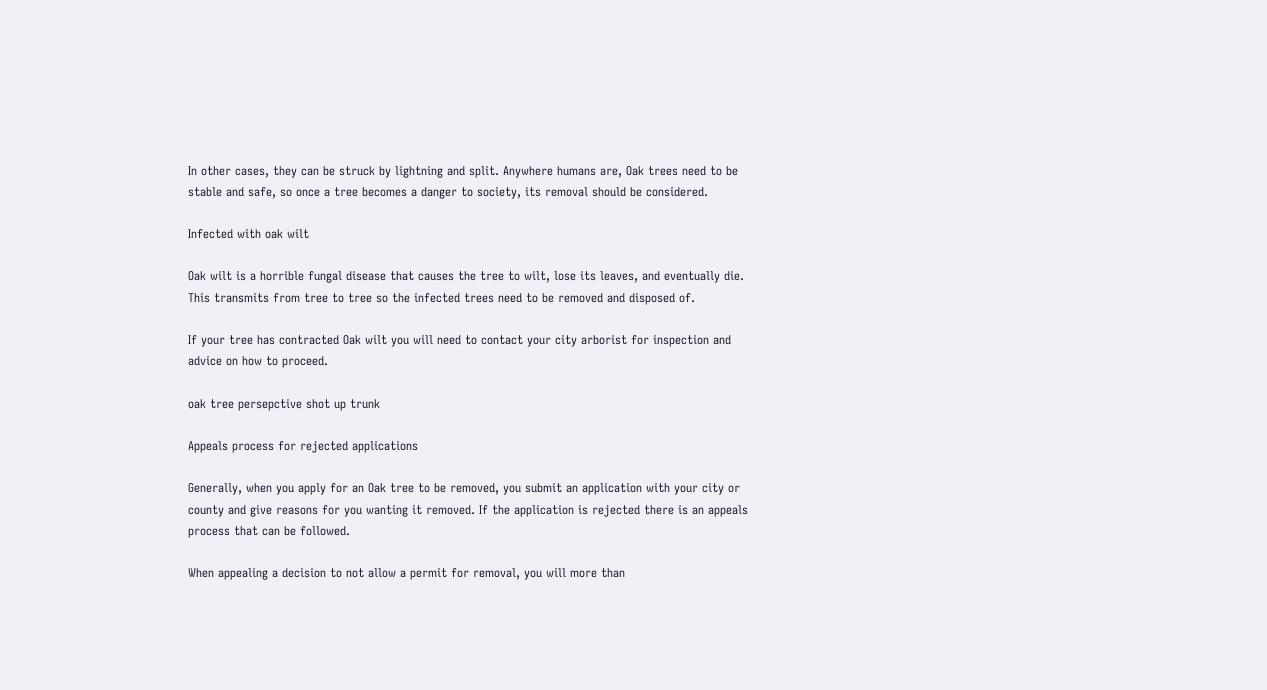In other cases, they can be struck by lightning and split. Anywhere humans are, Oak trees need to be stable and safe, so once a tree becomes a danger to society, its removal should be considered.

Infected with oak wilt

Oak wilt is a horrible fungal disease that causes the tree to wilt, lose its leaves, and eventually die. This transmits from tree to tree so the infected trees need to be removed and disposed of.

If your tree has contracted Oak wilt you will need to contact your city arborist for inspection and advice on how to proceed.

oak tree persepctive shot up trunk

Appeals process for rejected applications

Generally, when you apply for an Oak tree to be removed, you submit an application with your city or county and give reasons for you wanting it removed. If the application is rejected there is an appeals process that can be followed.

When appealing a decision to not allow a permit for removal, you will more than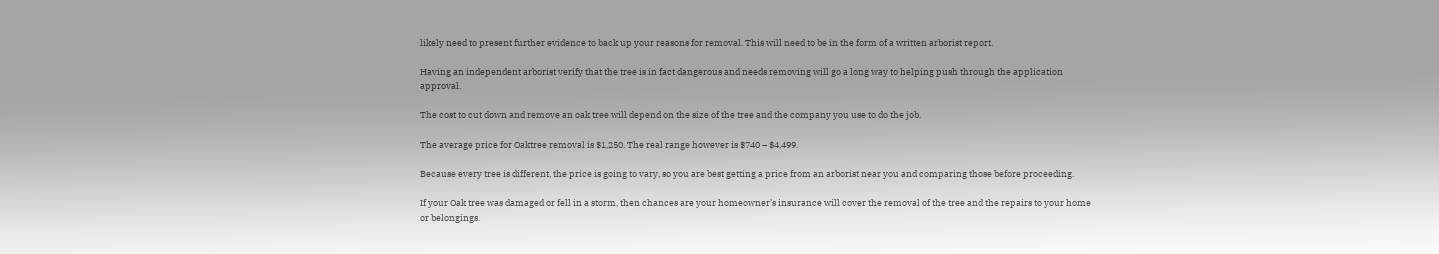likely need to present further evidence to back up your reasons for removal. This will need to be in the form of a written arborist report.

Having an independent arborist verify that the tree is in fact dangerous and needs removing will go a long way to helping push through the application approval.

The cost to cut down and remove an oak tree will depend on the size of the tree and the company you use to do the job.

The average price for Oaktree removal is $1,250. The real range however is $740 – $4,499.

Because every tree is different, the price is going to vary, so you are best getting a price from an arborist near you and comparing those before proceeding.

If your Oak tree was damaged or fell in a storm, then chances are your homeowner’s insurance will cover the removal of the tree and the repairs to your home or belongings.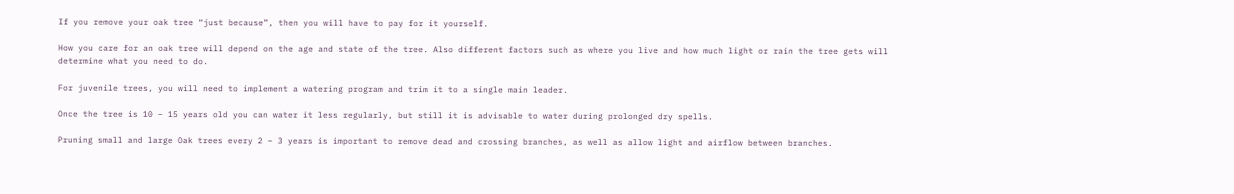If you remove your oak tree “just because”, then you will have to pay for it yourself.

How you care for an oak tree will depend on the age and state of the tree. Also different factors such as where you live and how much light or rain the tree gets will determine what you need to do.

For juvenile trees, you will need to implement a watering program and trim it to a single main leader.

Once the tree is 10 – 15 years old you can water it less regularly, but still it is advisable to water during prolonged dry spells.

Pruning small and large Oak trees every 2 – 3 years is important to remove dead and crossing branches, as well as allow light and airflow between branches.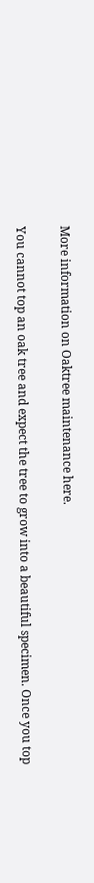More information on Oaktree maintenance here.

You cannot top an oak tree and expect the tree to grow into a beautiful specimen. Once you top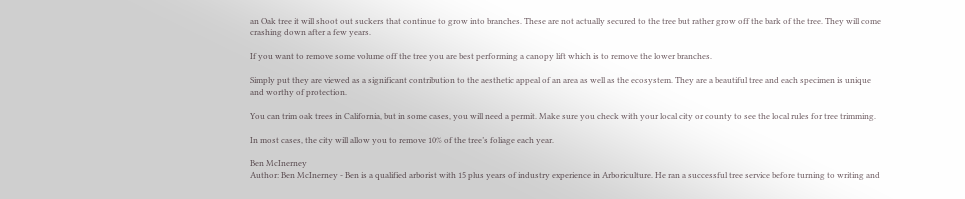an Oak tree it will shoot out suckers that continue to grow into branches. These are not actually secured to the tree but rather grow off the bark of the tree. They will come crashing down after a few years.

If you want to remove some volume off the tree you are best performing a canopy lift which is to remove the lower branches.

Simply put they are viewed as a significant contribution to the aesthetic appeal of an area as well as the ecosystem. They are a beautiful tree and each specimen is unique and worthy of protection.

You can trim oak trees in California, but in some cases, you will need a permit. Make sure you check with your local city or county to see the local rules for tree trimming.

In most cases, the city will allow you to remove 10% of the tree’s foliage each year.

Ben McInerney
Author: Ben McInerney - Ben is a qualified arborist with 15 plus years of industry experience in Arboriculture. He ran a successful tree service before turning to writing and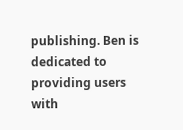publishing. Ben is dedicated to providing users with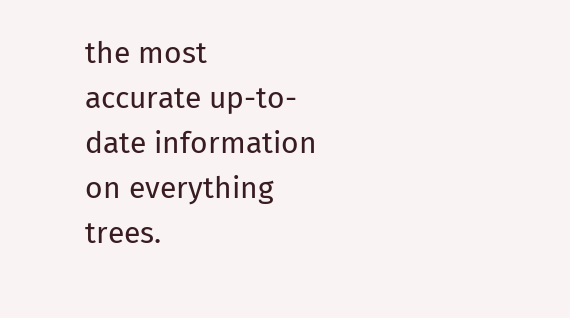the most accurate up-to-date information on everything trees.